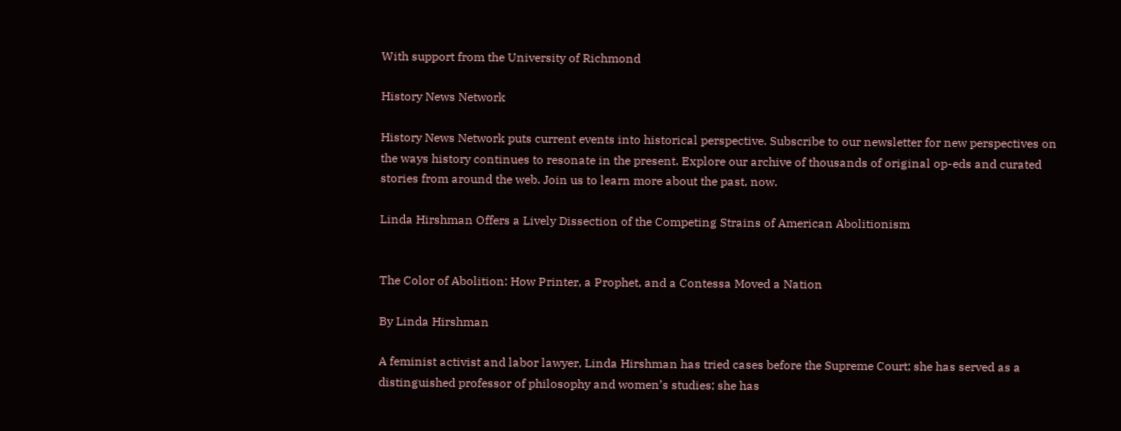With support from the University of Richmond

History News Network

History News Network puts current events into historical perspective. Subscribe to our newsletter for new perspectives on the ways history continues to resonate in the present. Explore our archive of thousands of original op-eds and curated stories from around the web. Join us to learn more about the past, now.

Linda Hirshman Offers a Lively Dissection of the Competing Strains of American Abolitionism


The Color of Abolition: How Printer, a Prophet, and a Contessa Moved a Nation

By Linda Hirshman

A feminist activist and labor lawyer, Linda Hirshman has tried cases before the Supreme Court; she has served as a distinguished professor of philosophy and women’s studies; she has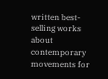written best-selling works about contemporary movements for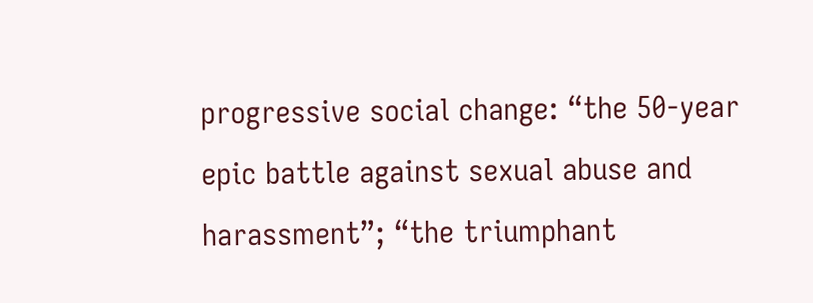progressive social change: “the 50-year epic battle against sexual abuse and harassment”; “the triumphant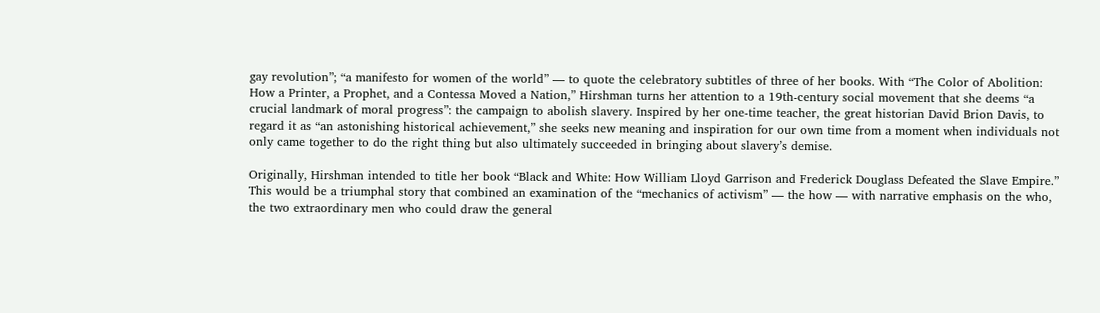gay revolution”; “a manifesto for women of the world” — to quote the celebratory subtitles of three of her books. With “The Color of Abolition: How a Printer, a Prophet, and a Contessa Moved a Nation,” Hirshman turns her attention to a 19th-century social movement that she deems “a crucial landmark of moral progress”: the campaign to abolish slavery. Inspired by her one-time teacher, the great historian David Brion Davis, to regard it as “an astonishing historical achievement,” she seeks new meaning and inspiration for our own time from a moment when individuals not only came together to do the right thing but also ultimately succeeded in bringing about slavery’s demise.

Originally, Hirshman intended to title her book “Black and White: How William Lloyd Garrison and Frederick Douglass Defeated the Slave Empire.” This would be a triumphal story that combined an examination of the “mechanics of activism” — the how — with narrative emphasis on the who, the two extraordinary men who could draw the general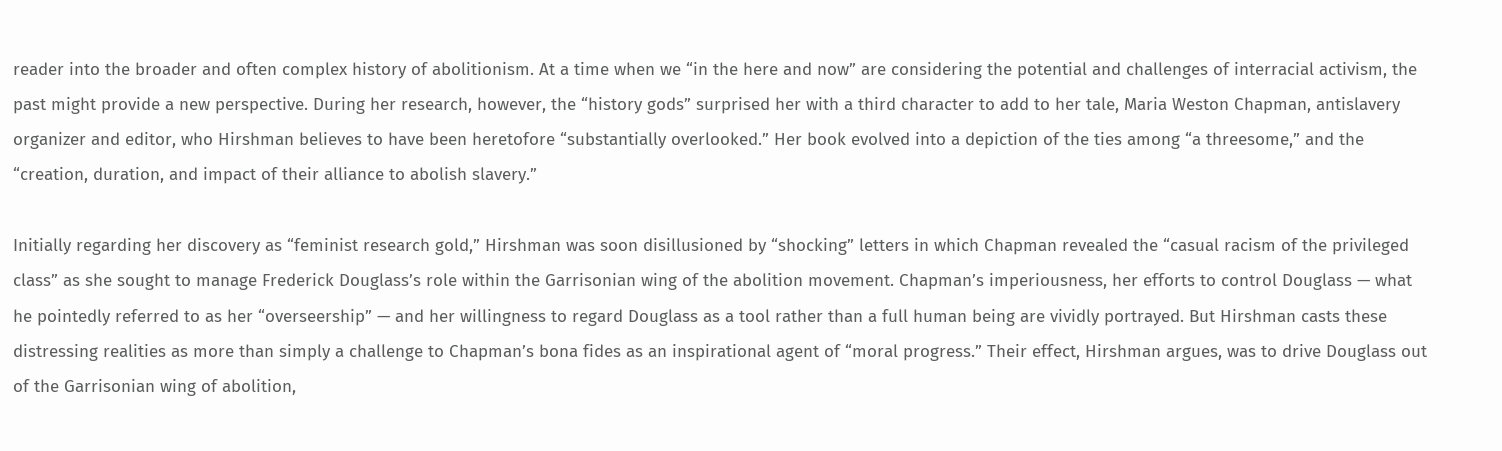reader into the broader and often complex history of abolitionism. At a time when we “in the here and now” are considering the potential and challenges of interracial activism, the past might provide a new perspective. During her research, however, the “history gods” surprised her with a third character to add to her tale, Maria Weston Chapman, antislavery organizer and editor, who Hirshman believes to have been heretofore “substantially overlooked.” Her book evolved into a depiction of the ties among “a threesome,” and the “creation, duration, and impact of their alliance to abolish slavery.”

Initially regarding her discovery as “feminist research gold,” Hirshman was soon disillusioned by “shocking” letters in which Chapman revealed the “casual racism of the privileged class” as she sought to manage Frederick Douglass’s role within the Garrisonian wing of the abolition movement. Chapman’s imperiousness, her efforts to control Douglass — what he pointedly referred to as her “overseership” — and her willingness to regard Douglass as a tool rather than a full human being are vividly portrayed. But Hirshman casts these distressing realities as more than simply a challenge to Chapman’s bona fides as an inspirational agent of “moral progress.” Their effect, Hirshman argues, was to drive Douglass out of the Garrisonian wing of abolition,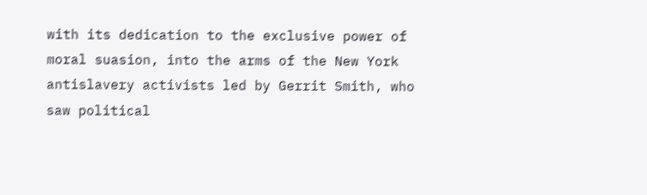with its dedication to the exclusive power of moral suasion, into the arms of the New York antislavery activists led by Gerrit Smith, who saw political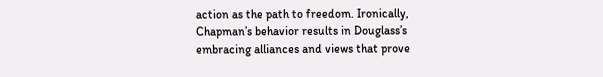action as the path to freedom. Ironically, Chapman’s behavior results in Douglass’s embracing alliances and views that prove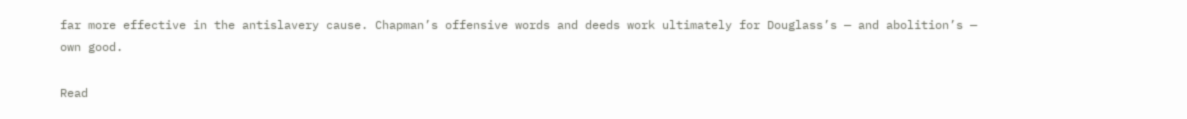far more effective in the antislavery cause. Chapman’s offensive words and deeds work ultimately for Douglass’s — and abolition’s — own good.

Read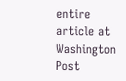entire article at Washington Post